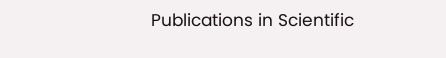Publications in Scientific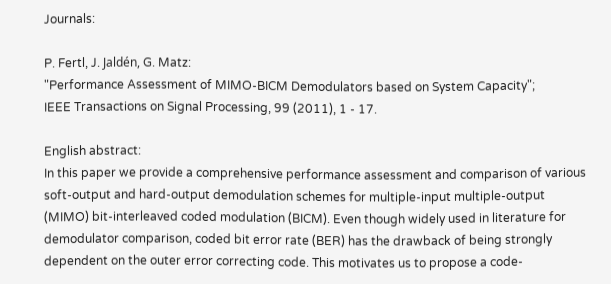Journals:

P. Fertl, J. Jaldén, G. Matz:
"Performance Assessment of MIMO-BICM Demodulators based on System Capacity";
IEEE Transactions on Signal Processing, 99 (2011), 1 - 17.

English abstract:
In this paper we provide a comprehensive performance assessment and comparison of various soft-output and hard-output demodulation schemes for multiple-input multiple-output (MIMO) bit-interleaved coded modulation (BICM). Even though widely used in literature for demodulator comparison, coded bit error rate (BER) has the drawback of being strongly dependent on the outer error correcting code. This motivates us to propose a code-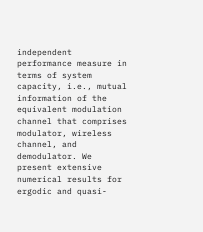independent performance measure in terms of system capacity, i.e., mutual information of the equivalent modulation channel that comprises modulator, wireless channel, and demodulator. We present extensive numerical results for ergodic and quasi-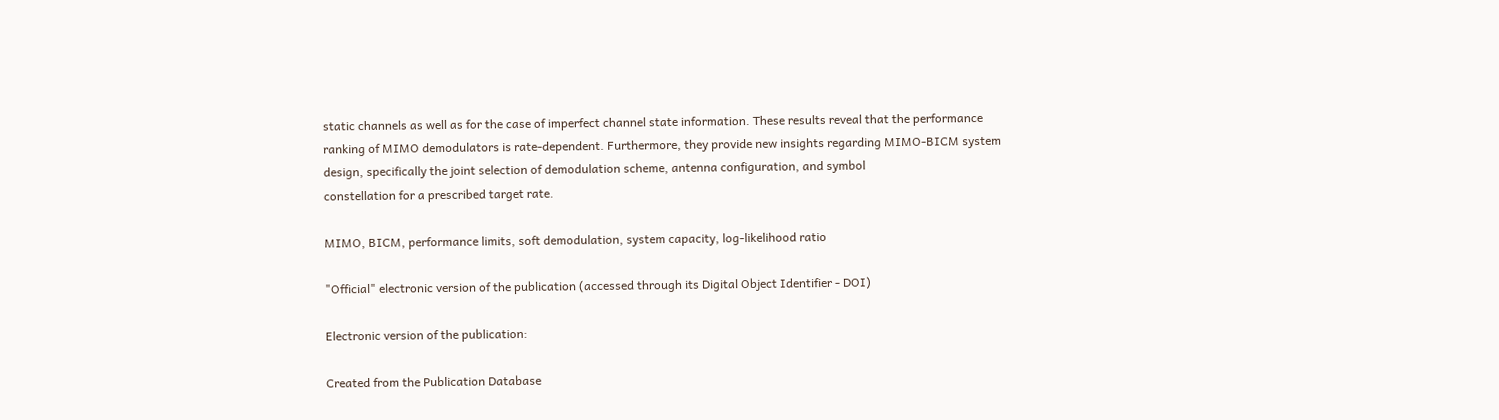static channels as well as for the case of imperfect channel state information. These results reveal that the performance ranking of MIMO demodulators is rate-dependent. Furthermore, they provide new insights regarding MIMO-BICM system design, specifically the joint selection of demodulation scheme, antenna configuration, and symbol
constellation for a prescribed target rate.

MIMO, BICM, performance limits, soft demodulation, system capacity, log-likelihood ratio

"Official" electronic version of the publication (accessed through its Digital Object Identifier - DOI)

Electronic version of the publication:

Created from the Publication Database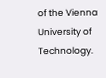of the Vienna University of Technology.